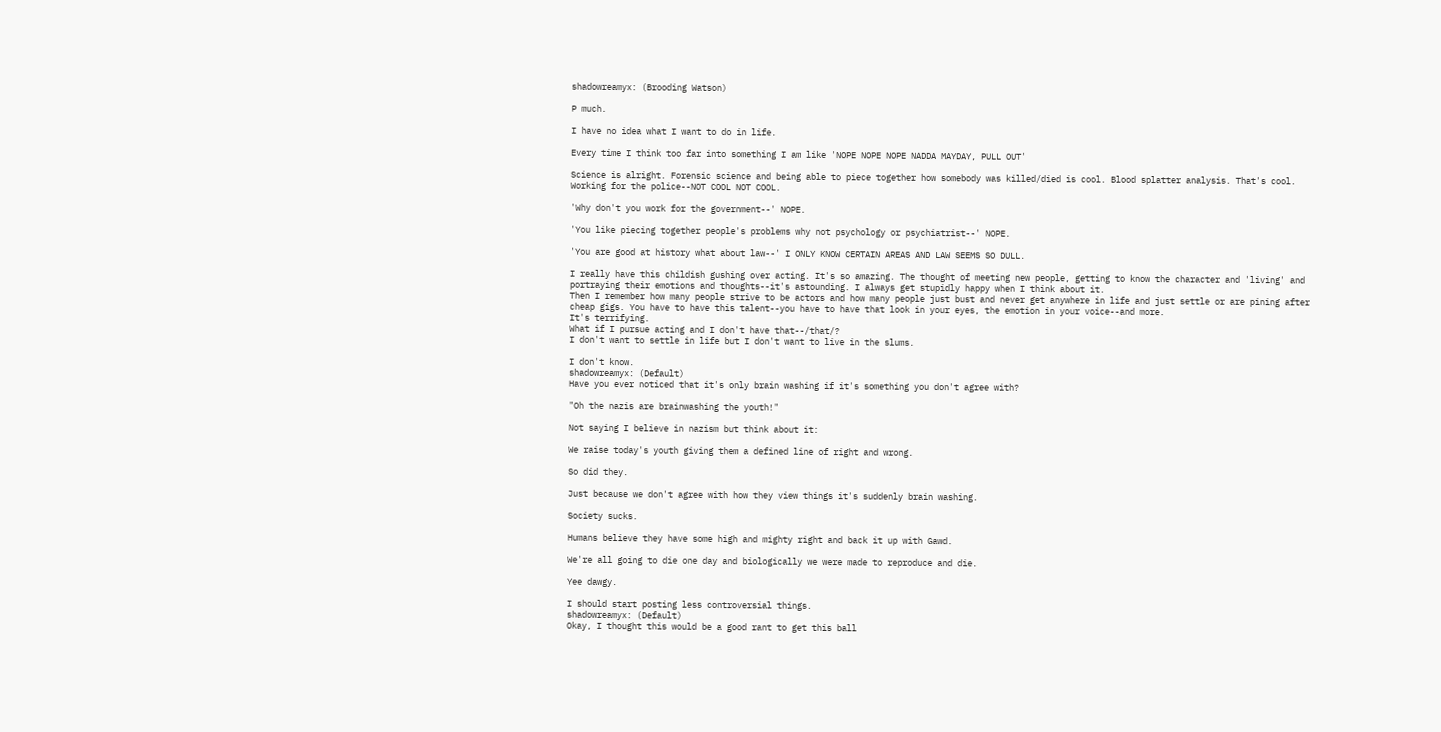shadowreamyx: (Brooding Watson)

P much.

I have no idea what I want to do in life.

Every time I think too far into something I am like 'NOPE NOPE NOPE NADDA MAYDAY, PULL OUT'

Science is alright. Forensic science and being able to piece together how somebody was killed/died is cool. Blood splatter analysis. That's cool. Working for the police--NOT COOL NOT COOL.

'Why don't you work for the government--' NOPE.

'You like piecing together people's problems why not psychology or psychiatrist--' NOPE.

'You are good at history what about law--' I ONLY KNOW CERTAIN AREAS AND LAW SEEMS SO DULL.

I really have this childish gushing over acting. It's so amazing. The thought of meeting new people, getting to know the character and 'living' and portraying their emotions and thoughts--it's astounding. I always get stupidly happy when I think about it.
Then I remember how many people strive to be actors and how many people just bust and never get anywhere in life and just settle or are pining after cheap gigs. You have to have this talent--you have to have that look in your eyes, the emotion in your voice--and more.
It's terrifying.
What if I pursue acting and I don't have that--/that/?
I don't want to settle in life but I don't want to live in the slums.

I don't know.
shadowreamyx: (Default)
Have you ever noticed that it's only brain washing if it's something you don't agree with?

"Oh the nazis are brainwashing the youth!"

Not saying I believe in nazism but think about it:

We raise today's youth giving them a defined line of right and wrong.

So did they.

Just because we don't agree with how they view things it's suddenly brain washing.

Society sucks.

Humans believe they have some high and mighty right and back it up with Gawd.

We're all going to die one day and biologically we were made to reproduce and die.

Yee dawgy.

I should start posting less controversial things.
shadowreamyx: (Default)
Okay, I thought this would be a good rant to get this ball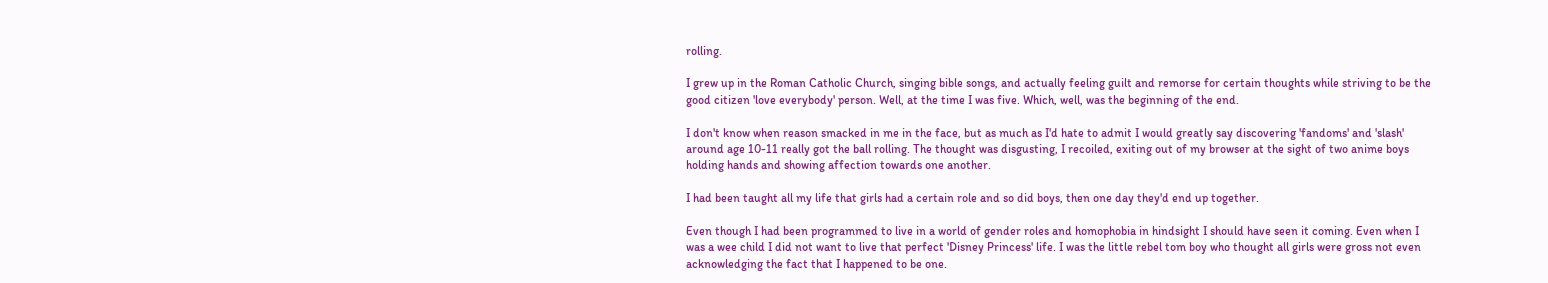rolling.

I grew up in the Roman Catholic Church, singing bible songs, and actually feeling guilt and remorse for certain thoughts while striving to be the good citizen 'love everybody' person. Well, at the time I was five. Which, well, was the beginning of the end.

I don't know when reason smacked in me in the face, but as much as I'd hate to admit I would greatly say discovering 'fandoms' and 'slash' around age 10-11 really got the ball rolling. The thought was disgusting, I recoiled, exiting out of my browser at the sight of two anime boys holding hands and showing affection towards one another.

I had been taught all my life that girls had a certain role and so did boys, then one day they'd end up together.

Even though I had been programmed to live in a world of gender roles and homophobia in hindsight I should have seen it coming. Even when I was a wee child I did not want to live that perfect 'Disney Princess' life. I was the little rebel tom boy who thought all girls were gross not even acknowledging the fact that I happened to be one.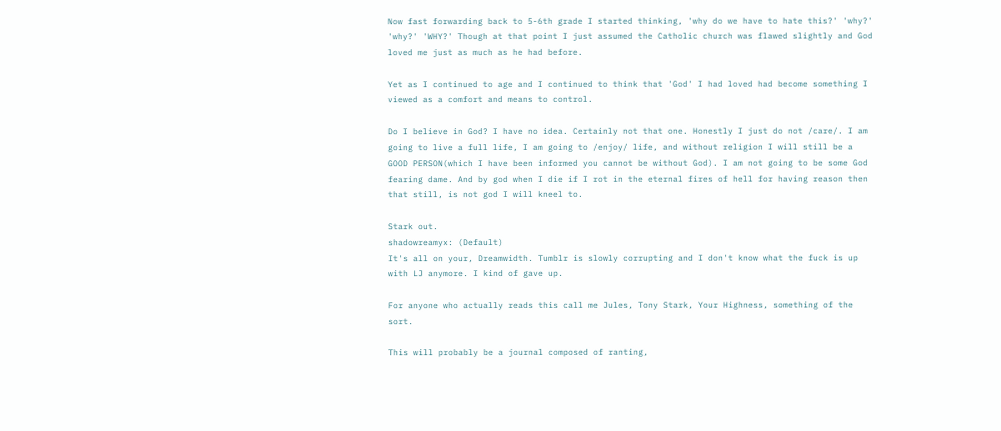Now fast forwarding back to 5-6th grade I started thinking, 'why do we have to hate this?' 'why?' 'why?' 'WHY?' Though at that point I just assumed the Catholic church was flawed slightly and God loved me just as much as he had before.

Yet as I continued to age and I continued to think that 'God' I had loved had become something I viewed as a comfort and means to control.

Do I believe in God? I have no idea. Certainly not that one. Honestly I just do not /care/. I am going to live a full life, I am going to /enjoy/ life, and without religion I will still be a GOOD PERSON(which I have been informed you cannot be without God). I am not going to be some God fearing dame. And by god when I die if I rot in the eternal fires of hell for having reason then that still, is not god I will kneel to.

Stark out.
shadowreamyx: (Default)
It's all on your, Dreamwidth. Tumblr is slowly corrupting and I don't know what the fuck is up with LJ anymore. I kind of gave up.

For anyone who actually reads this call me Jules, Tony Stark, Your Highness, something of the sort.

This will probably be a journal composed of ranting,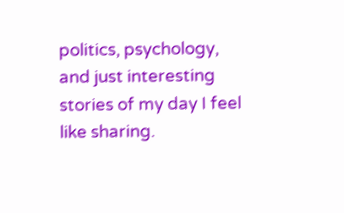politics, psychology, and just interesting stories of my day I feel like sharing.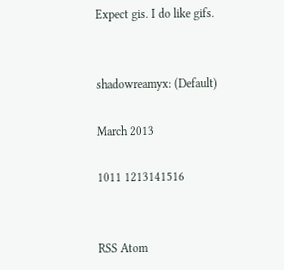Expect gis. I do like gifs.


shadowreamyx: (Default)

March 2013

1011 1213141516


RSS Atom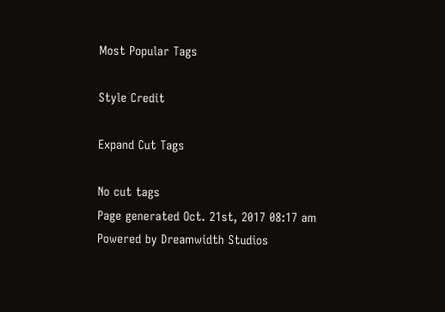Most Popular Tags

Style Credit

Expand Cut Tags

No cut tags
Page generated Oct. 21st, 2017 08:17 am
Powered by Dreamwidth Studios